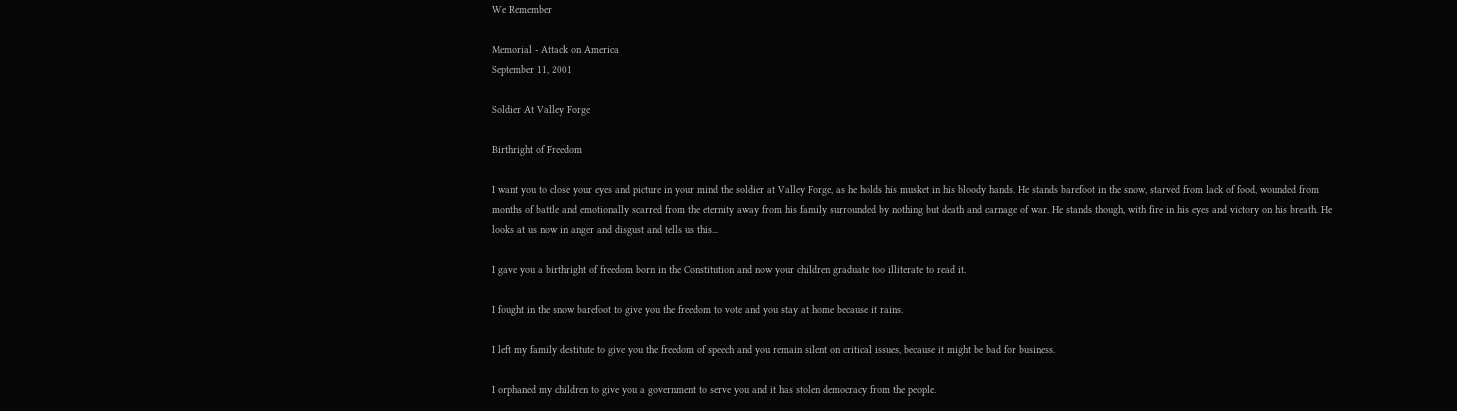We Remember

Memorial - Attack on America
September 11, 2001

Soldier At Valley Forge

Birthright of Freedom

I want you to close your eyes and picture in your mind the soldier at Valley Forge, as he holds his musket in his bloody hands. He stands barefoot in the snow, starved from lack of food, wounded from months of battle and emotionally scarred from the eternity away from his family surrounded by nothing but death and carnage of war. He stands though, with fire in his eyes and victory on his breath. He looks at us now in anger and disgust and tells us this...

I gave you a birthright of freedom born in the Constitution and now your children graduate too illiterate to read it.

I fought in the snow barefoot to give you the freedom to vote and you stay at home because it rains.

I left my family destitute to give you the freedom of speech and you remain silent on critical issues, because it might be bad for business.

I orphaned my children to give you a government to serve you and it has stolen democracy from the people.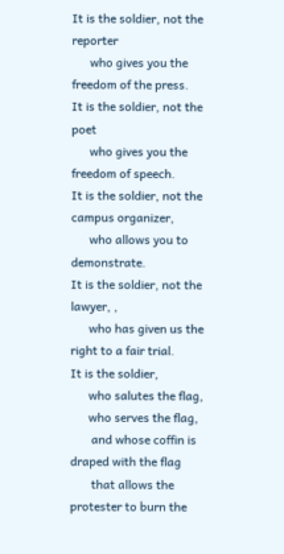It is the soldier, not the reporter
      who gives you the freedom of the press.
It is the soldier, not the poet
      who gives you the freedom of speech.
It is the soldier, not the campus organizer,
      who allows you to demonstrate.
It is the soldier, not the lawyer, ,
      who has given us the right to a fair trial.
It is the soldier,
      who salutes the flag,
      who serves the flag,
       and whose coffin is draped with the flag
       that allows the protester to burn the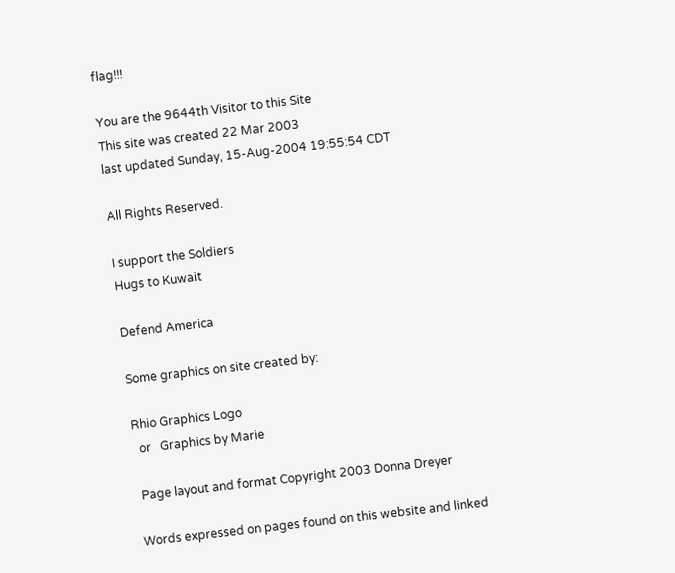flag!!!

You are the 9644th Visitor to this Site
This site was created 22 Mar 2003
last updated Sunday, 15-Aug-2004 19:55:54 CDT

All Rights Reserved.

I support the Soldiers
Hugs to Kuwait

Defend America

Some graphics on site created by:

Rhio Graphics Logo
  or   Graphics by Marie

 Page layout and format Copyright 2003 Donna Dreyer

Words expressed on pages found on this website and linked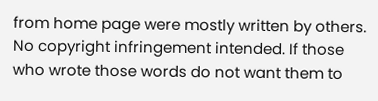from home page were mostly written by others. No copyright infringement intended. If those who wrote those words do not want them to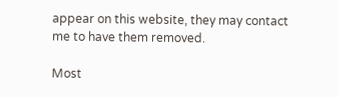appear on this website, they may contact me to have them removed.

Most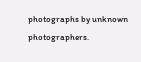photographs by unknown photographers.